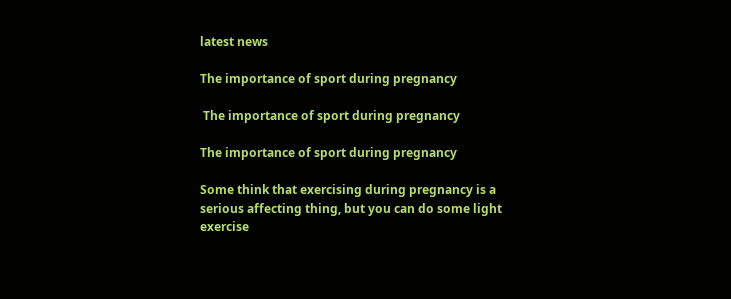latest news

The importance of sport during pregnancy

 The importance of sport during pregnancy

The importance of sport during pregnancy

Some think that exercising during pregnancy is a serious affecting thing, but you can do some light exercise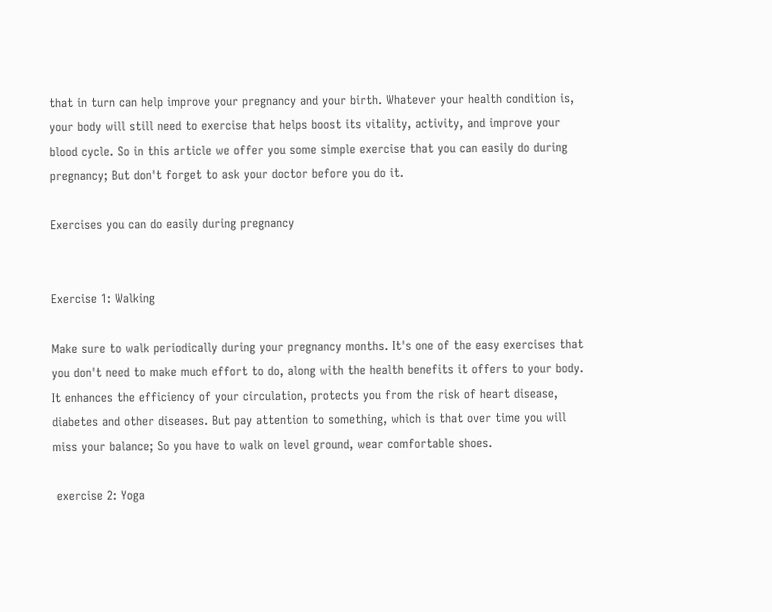that in turn can help improve your pregnancy and your birth. Whatever your health condition is, your body will still need to exercise that helps boost its vitality, activity, and improve your blood cycle. So in this article we offer you some simple exercise that you can easily do during pregnancy; But don't forget to ask your doctor before you do it.

Exercises you can do easily during pregnancy


Exercise 1: Walking

Make sure to walk periodically during your pregnancy months. It's one of the easy exercises that you don't need to make much effort to do, along with the health benefits it offers to your body. It enhances the efficiency of your circulation, protects you from the risk of heart disease, diabetes and other diseases. But pay attention to something, which is that over time you will miss your balance; So you have to walk on level ground, wear comfortable shoes.

 exercise 2: Yoga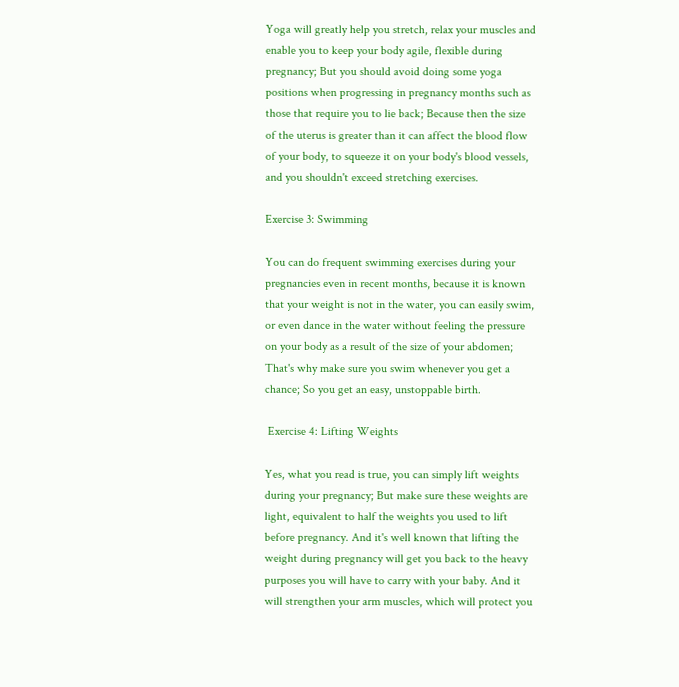Yoga will greatly help you stretch, relax your muscles and enable you to keep your body agile, flexible during pregnancy; But you should avoid doing some yoga positions when progressing in pregnancy months such as those that require you to lie back; Because then the size of the uterus is greater than it can affect the blood flow of your body, to squeeze it on your body's blood vessels, and you shouldn't exceed stretching exercises.

Exercise 3: Swimming

You can do frequent swimming exercises during your pregnancies even in recent months, because it is known that your weight is not in the water, you can easily swim, or even dance in the water without feeling the pressure on your body as a result of the size of your abdomen; That's why make sure you swim whenever you get a chance; So you get an easy, unstoppable birth.

 Exercise 4: Lifting Weights

Yes, what you read is true, you can simply lift weights during your pregnancy; But make sure these weights are light, equivalent to half the weights you used to lift before pregnancy. And it's well known that lifting the weight during pregnancy will get you back to the heavy purposes you will have to carry with your baby. And it will strengthen your arm muscles, which will protect you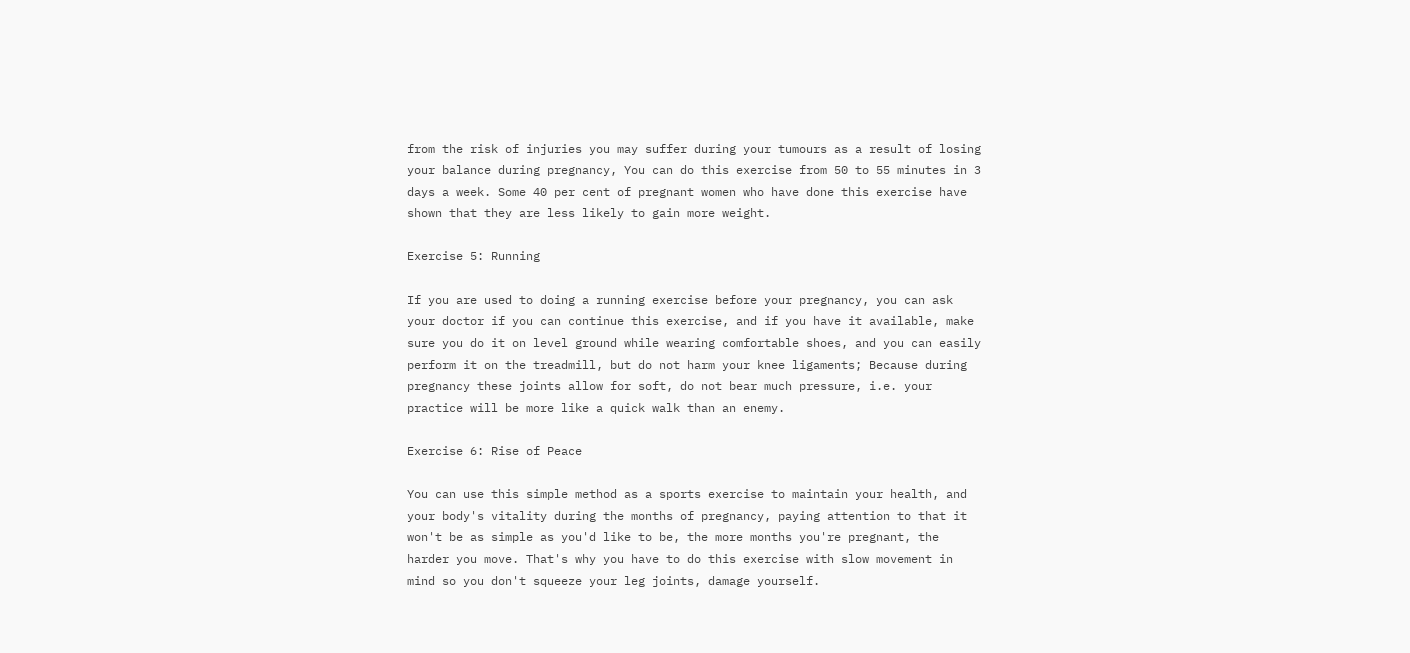from the risk of injuries you may suffer during your tumours as a result of losing your balance during pregnancy, You can do this exercise from 50 to 55 minutes in 3 days a week. Some 40 per cent of pregnant women who have done this exercise have shown that they are less likely to gain more weight.

Exercise 5: Running

If you are used to doing a running exercise before your pregnancy, you can ask your doctor if you can continue this exercise, and if you have it available, make sure you do it on level ground while wearing comfortable shoes, and you can easily perform it on the treadmill, but do not harm your knee ligaments; Because during pregnancy these joints allow for soft, do not bear much pressure, i.e. your practice will be more like a quick walk than an enemy.

Exercise 6: Rise of Peace

You can use this simple method as a sports exercise to maintain your health, and your body's vitality during the months of pregnancy, paying attention to that it won't be as simple as you'd like to be, the more months you're pregnant, the harder you move. That's why you have to do this exercise with slow movement in mind so you don't squeeze your leg joints, damage yourself.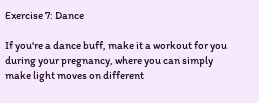Exercise 7: Dance

If you're a dance buff, make it a workout for you during your pregnancy, where you can simply make light moves on different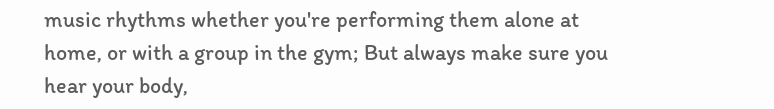music rhythms whether you're performing them alone at home, or with a group in the gym; But always make sure you hear your body,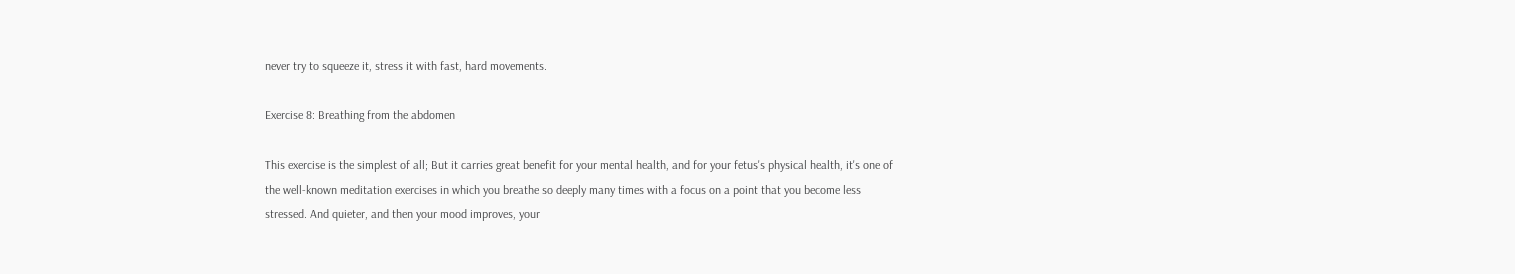never try to squeeze it, stress it with fast, hard movements.

Exercise 8: Breathing from the abdomen

This exercise is the simplest of all; But it carries great benefit for your mental health, and for your fetus's physical health, it's one of the well-known meditation exercises in which you breathe so deeply many times with a focus on a point that you become less stressed. And quieter, and then your mood improves, your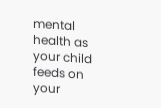mental health as your child feeds on your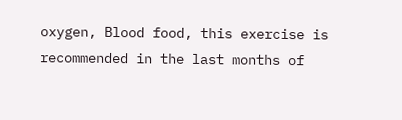oxygen, Blood food, this exercise is recommended in the last months of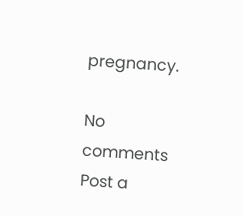pregnancy.

No comments
Post a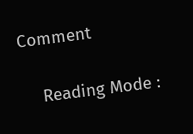Comment

    Reading Mode :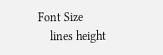Font Size
    lines height